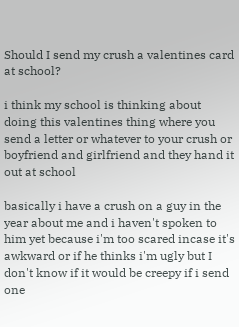Should I send my crush a valentines card at school?

i think my school is thinking about doing this valentines thing where you send a letter or whatever to your crush or boyfriend and girlfriend and they hand it out at school

basically i have a crush on a guy in the year about me and i haven't spoken to him yet because i'm too scared incase it's awkward or if he thinks i'm ugly but I don't know if it would be creepy if i send one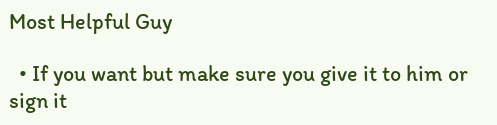Most Helpful Guy

  • If you want but make sure you give it to him or sign it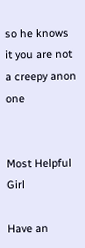so he knows it you are not a creepy anon one


Most Helpful Girl

Have an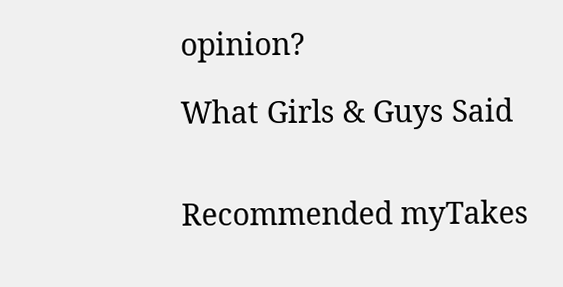opinion?

What Girls & Guys Said


Recommended myTakes